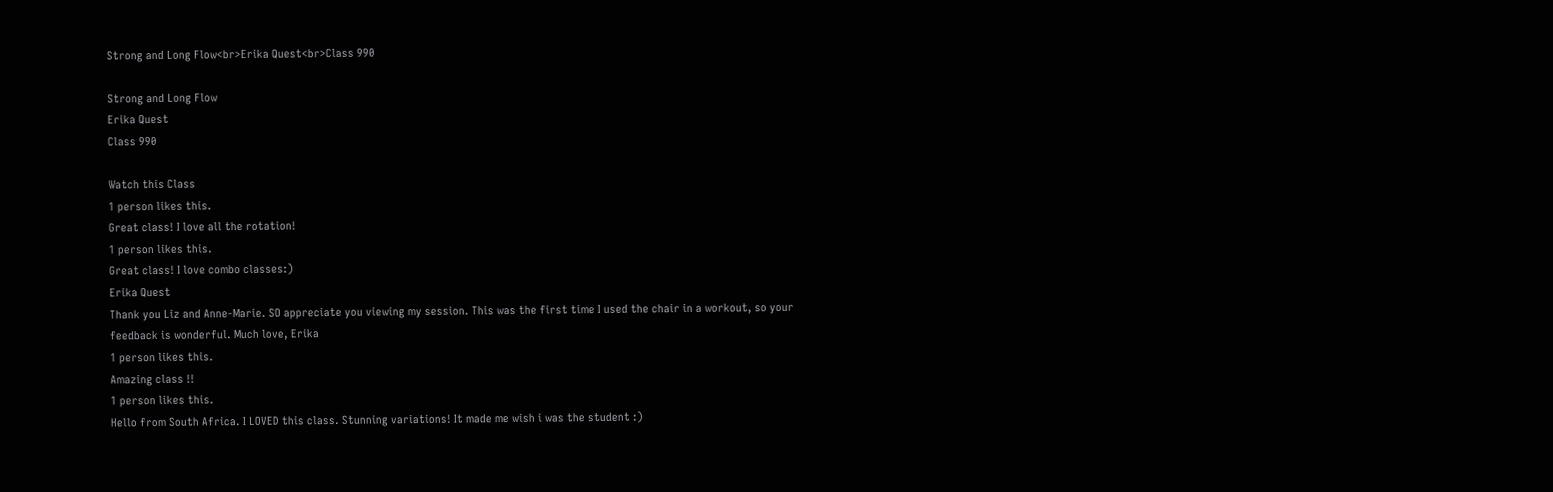Strong and Long Flow<br>Erika Quest<br>Class 990

Strong and Long Flow
Erika Quest
Class 990

Watch this Class
1 person likes this.
Great class! I love all the rotation!
1 person likes this.
Great class! I love combo classes:)
Erika Quest
Thank you Liz and Anne-Marie. SO appreciate you viewing my session. This was the first time I used the chair in a workout, so your feedback is wonderful. Much love, Erika
1 person likes this.
Amazing class !!
1 person likes this.
Hello from South Africa. I LOVED this class. Stunning variations! It made me wish i was the student :)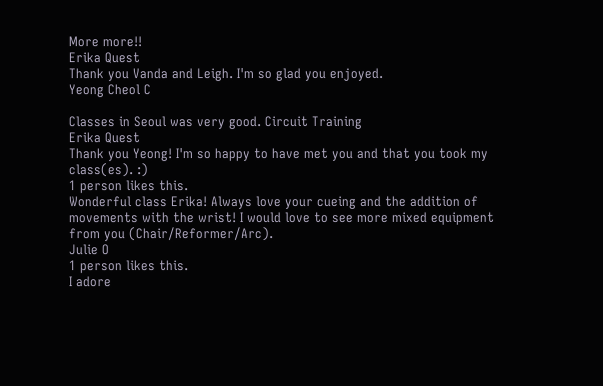More more!!
Erika Quest
Thank you Vanda and Leigh. I'm so glad you enjoyed.
Yeong Cheol C

Classes in Seoul was very good. Circuit Training
Erika Quest
Thank you Yeong! I'm so happy to have met you and that you took my class(es). :)
1 person likes this.
Wonderful class Erika! Always love your cueing and the addition of movements with the wrist! I would love to see more mixed equipment from you (Chair/Reformer/Arc).
Julie O
1 person likes this.
I adore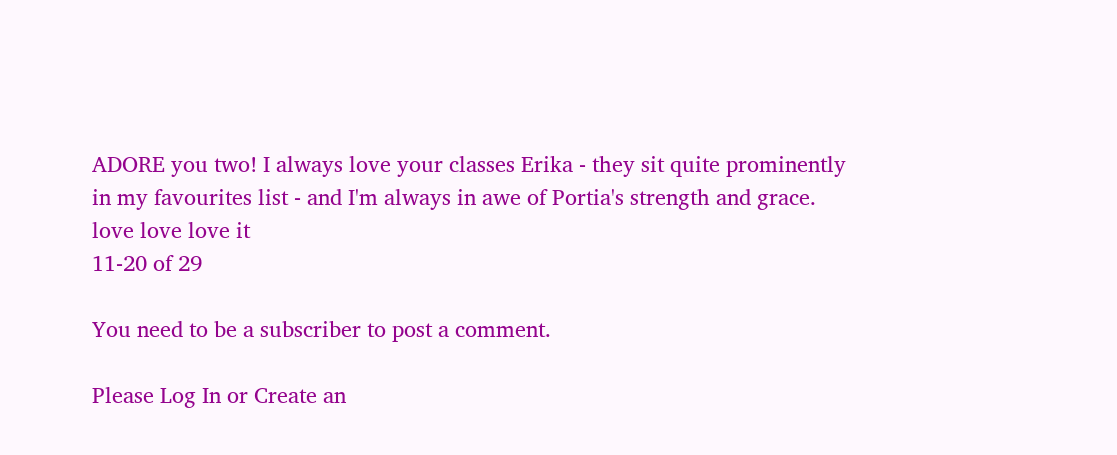ADORE you two! I always love your classes Erika - they sit quite prominently in my favourites list - and I'm always in awe of Portia's strength and grace. love love love it
11-20 of 29

You need to be a subscriber to post a comment.

Please Log In or Create an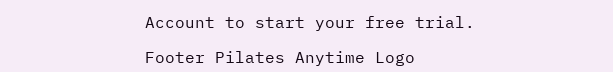Account to start your free trial.

Footer Pilates Anytime Logo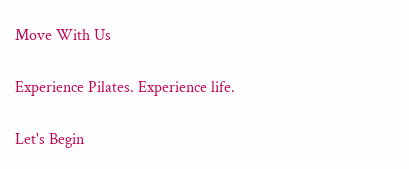Move With Us

Experience Pilates. Experience life.

Let's Begin